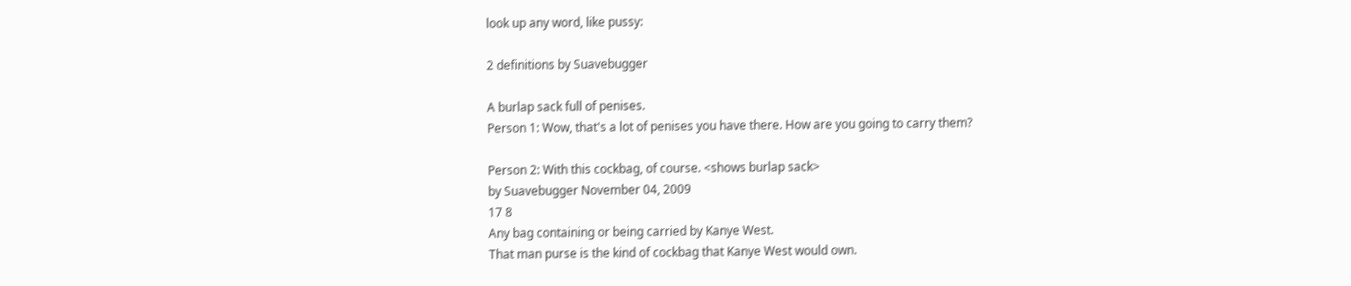look up any word, like pussy:

2 definitions by Suavebugger

A burlap sack full of penises.
Person 1: Wow, that's a lot of penises you have there. How are you going to carry them?

Person 2: With this cockbag, of course. <shows burlap sack>
by Suavebugger November 04, 2009
17 8
Any bag containing or being carried by Kanye West.
That man purse is the kind of cockbag that Kanye West would own.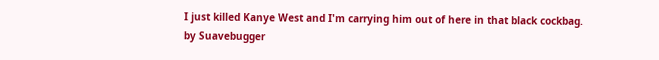I just killed Kanye West and I'm carrying him out of here in that black cockbag.
by Suavebugger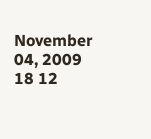November 04, 2009
18 12